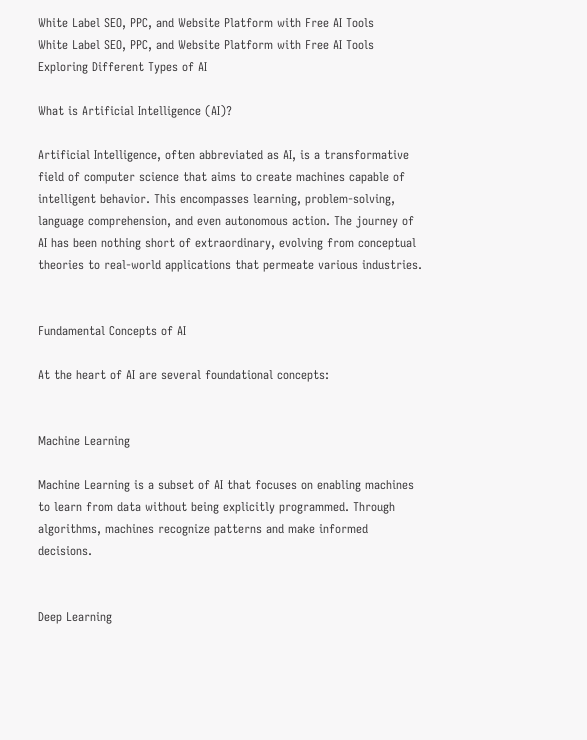White Label SEO, PPC, and Website Platform with Free AI Tools
White Label SEO, PPC, and Website Platform with Free AI Tools
Exploring Different Types of AI

What is Artificial Intelligence (AI)?

Artificial Intelligence, often abbreviated as AI, is a transformative field of computer science that aims to create machines capable of intelligent behavior. This encompasses learning, problem-solving, language comprehension, and even autonomous action. The journey of AI has been nothing short of extraordinary, evolving from conceptual theories to real-world applications that permeate various industries.


Fundamental Concepts of AI

At the heart of AI are several foundational concepts:


Machine Learning

Machine Learning is a subset of AI that focuses on enabling machines to learn from data without being explicitly programmed. Through algorithms, machines recognize patterns and make informed decisions.


Deep Learning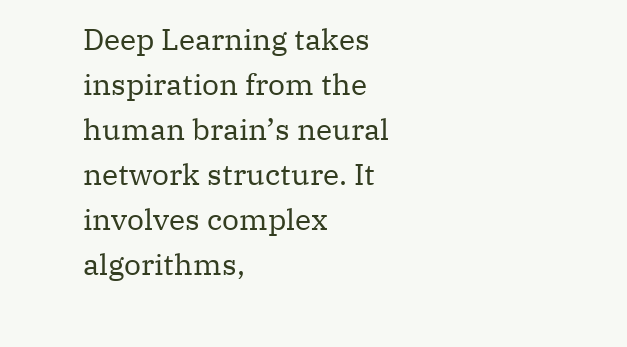Deep Learning takes inspiration from the human brain’s neural network structure. It involves complex algorithms,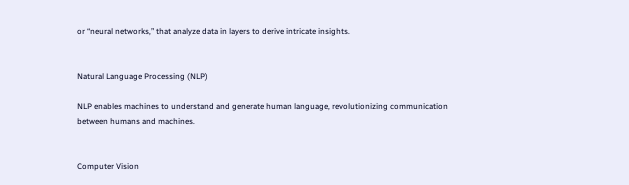or “neural networks,” that analyze data in layers to derive intricate insights.


Natural Language Processing (NLP)

NLP enables machines to understand and generate human language, revolutionizing communication between humans and machines.


Computer Vision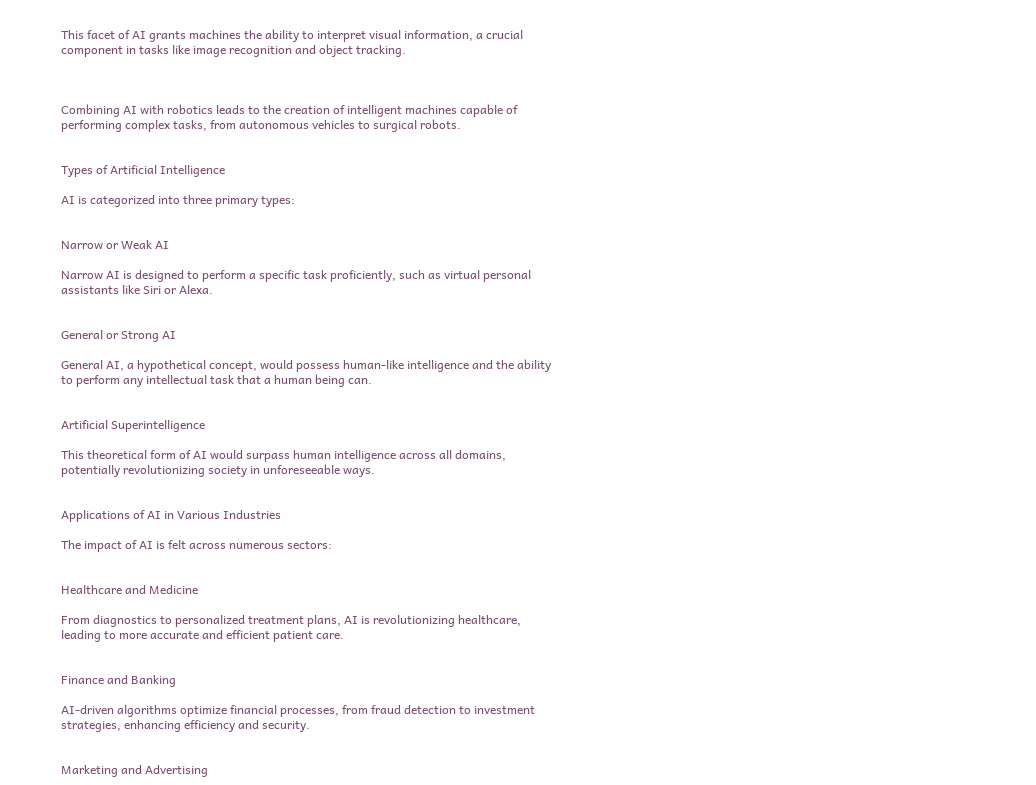This facet of AI grants machines the ability to interpret visual information, a crucial component in tasks like image recognition and object tracking.



Combining AI with robotics leads to the creation of intelligent machines capable of performing complex tasks, from autonomous vehicles to surgical robots.


Types of Artificial Intelligence

AI is categorized into three primary types:


Narrow or Weak AI

Narrow AI is designed to perform a specific task proficiently, such as virtual personal assistants like Siri or Alexa.


General or Strong AI

General AI, a hypothetical concept, would possess human-like intelligence and the ability to perform any intellectual task that a human being can.


Artificial Superintelligence

This theoretical form of AI would surpass human intelligence across all domains, potentially revolutionizing society in unforeseeable ways.


Applications of AI in Various Industries

The impact of AI is felt across numerous sectors:


Healthcare and Medicine

From diagnostics to personalized treatment plans, AI is revolutionizing healthcare, leading to more accurate and efficient patient care.


Finance and Banking

AI-driven algorithms optimize financial processes, from fraud detection to investment strategies, enhancing efficiency and security.


Marketing and Advertising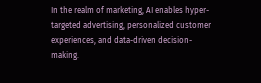In the realm of marketing, AI enables hyper-targeted advertising, personalized customer experiences, and data-driven decision-making.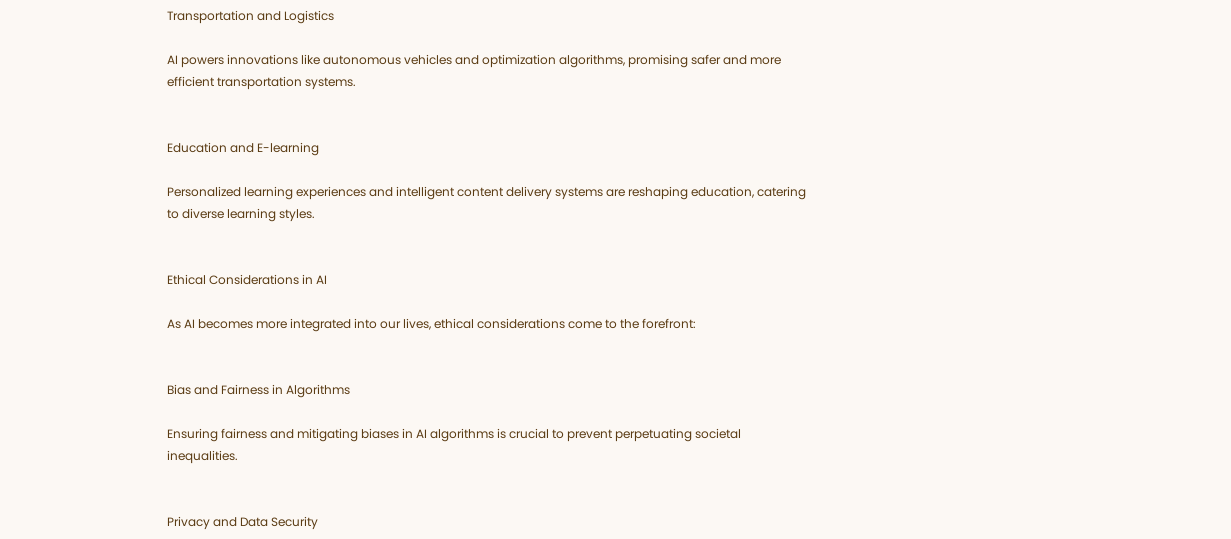Transportation and Logistics

AI powers innovations like autonomous vehicles and optimization algorithms, promising safer and more efficient transportation systems.


Education and E-learning

Personalized learning experiences and intelligent content delivery systems are reshaping education, catering to diverse learning styles.


Ethical Considerations in AI

As AI becomes more integrated into our lives, ethical considerations come to the forefront:


Bias and Fairness in Algorithms

Ensuring fairness and mitigating biases in AI algorithms is crucial to prevent perpetuating societal inequalities.


Privacy and Data Security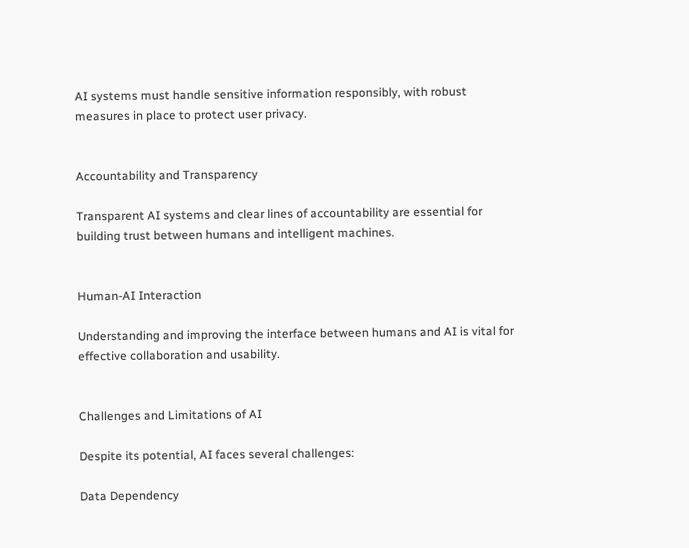AI systems must handle sensitive information responsibly, with robust measures in place to protect user privacy.


Accountability and Transparency

Transparent AI systems and clear lines of accountability are essential for building trust between humans and intelligent machines.


Human-AI Interaction

Understanding and improving the interface between humans and AI is vital for effective collaboration and usability.


Challenges and Limitations of AI

Despite its potential, AI faces several challenges:

Data Dependency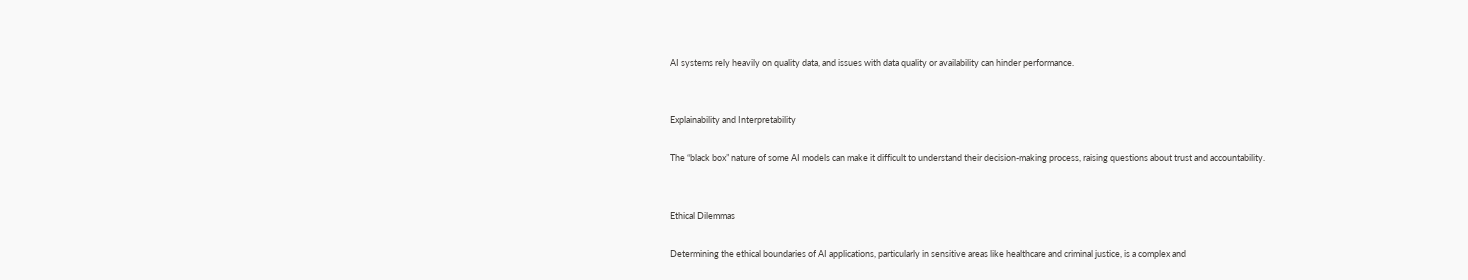AI systems rely heavily on quality data, and issues with data quality or availability can hinder performance.


Explainability and Interpretability

The “black box” nature of some AI models can make it difficult to understand their decision-making process, raising questions about trust and accountability.


Ethical Dilemmas

Determining the ethical boundaries of AI applications, particularly in sensitive areas like healthcare and criminal justice, is a complex and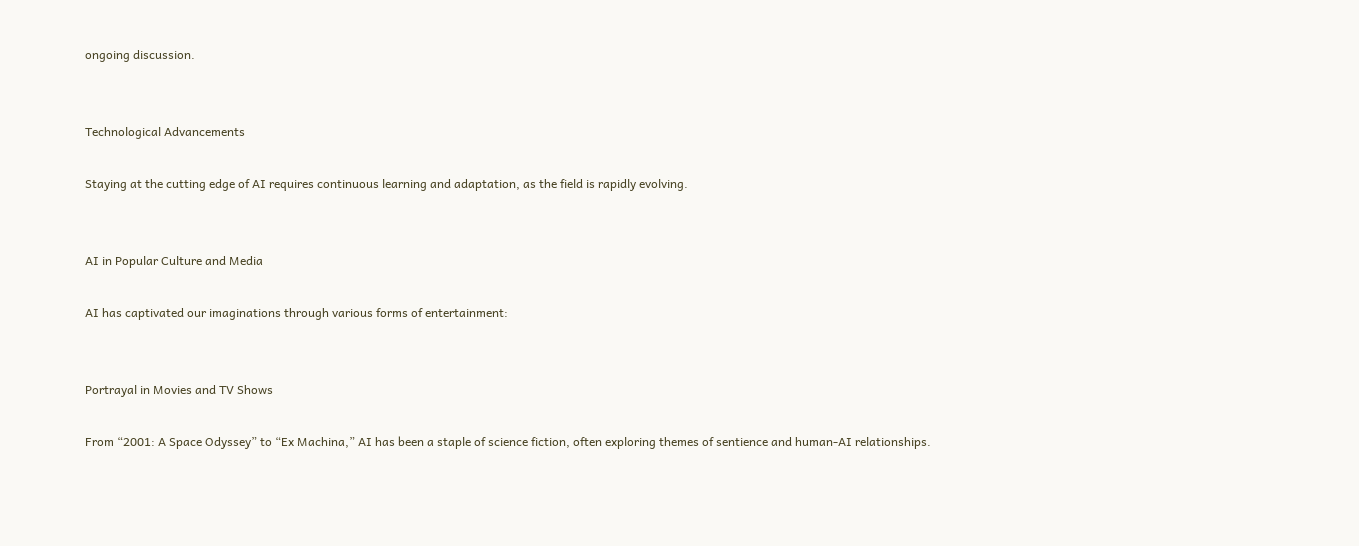ongoing discussion.


Technological Advancements

Staying at the cutting edge of AI requires continuous learning and adaptation, as the field is rapidly evolving.


AI in Popular Culture and Media

AI has captivated our imaginations through various forms of entertainment:


Portrayal in Movies and TV Shows

From “2001: A Space Odyssey” to “Ex Machina,” AI has been a staple of science fiction, often exploring themes of sentience and human-AI relationships.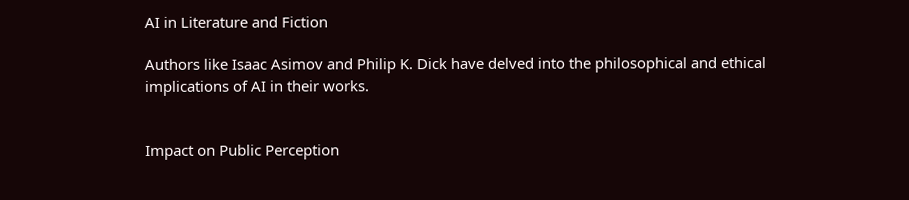AI in Literature and Fiction

Authors like Isaac Asimov and Philip K. Dick have delved into the philosophical and ethical implications of AI in their works.


Impact on Public Perception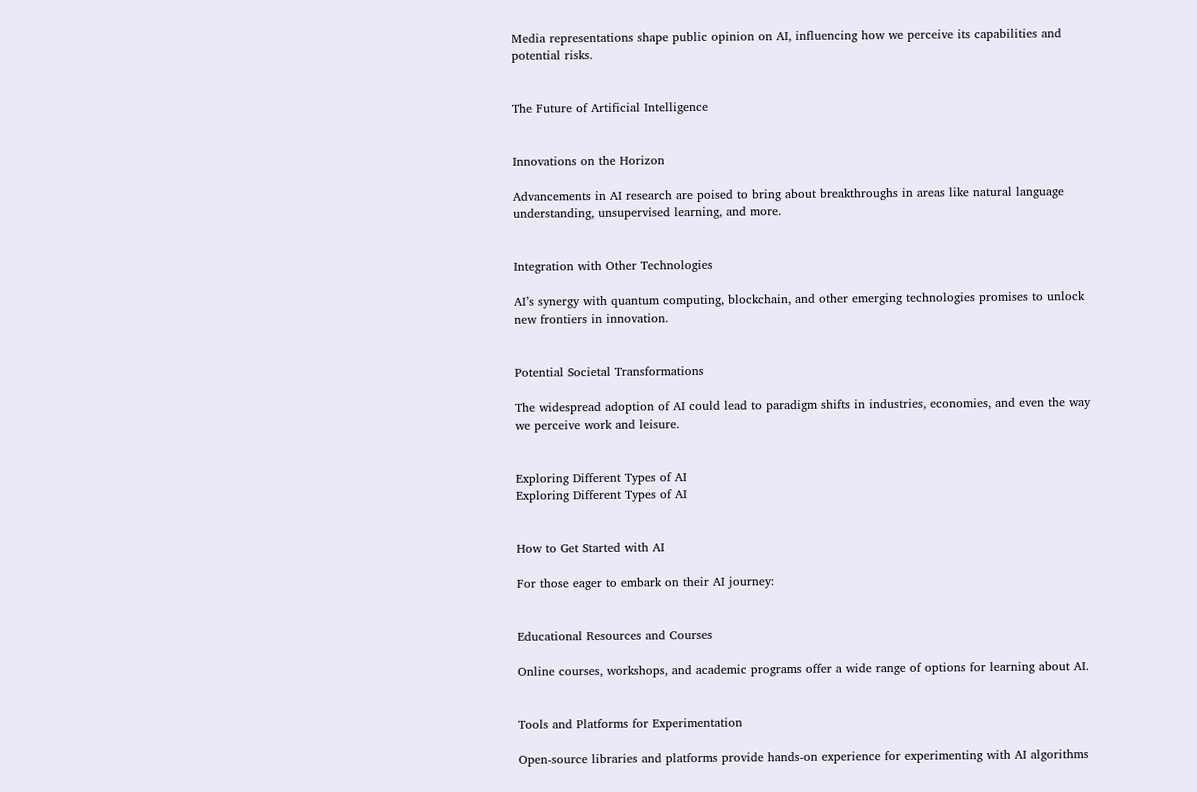Media representations shape public opinion on AI, influencing how we perceive its capabilities and potential risks.


The Future of Artificial Intelligence


Innovations on the Horizon

Advancements in AI research are poised to bring about breakthroughs in areas like natural language understanding, unsupervised learning, and more.


Integration with Other Technologies

AI’s synergy with quantum computing, blockchain, and other emerging technologies promises to unlock new frontiers in innovation.


Potential Societal Transformations

The widespread adoption of AI could lead to paradigm shifts in industries, economies, and even the way we perceive work and leisure.


Exploring Different Types of AI
Exploring Different Types of AI


How to Get Started with AI

For those eager to embark on their AI journey:


Educational Resources and Courses

Online courses, workshops, and academic programs offer a wide range of options for learning about AI.


Tools and Platforms for Experimentation

Open-source libraries and platforms provide hands-on experience for experimenting with AI algorithms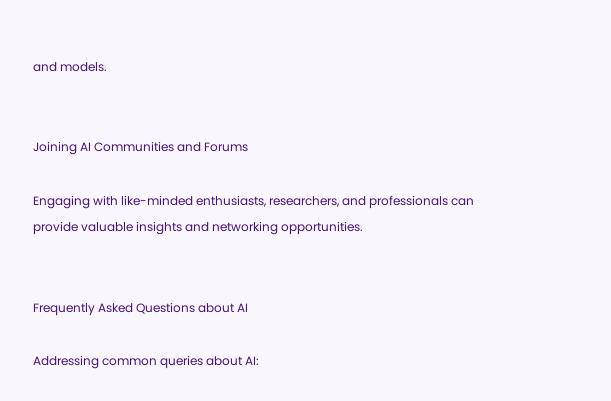and models.


Joining AI Communities and Forums

Engaging with like-minded enthusiasts, researchers, and professionals can provide valuable insights and networking opportunities.


Frequently Asked Questions about AI

Addressing common queries about AI: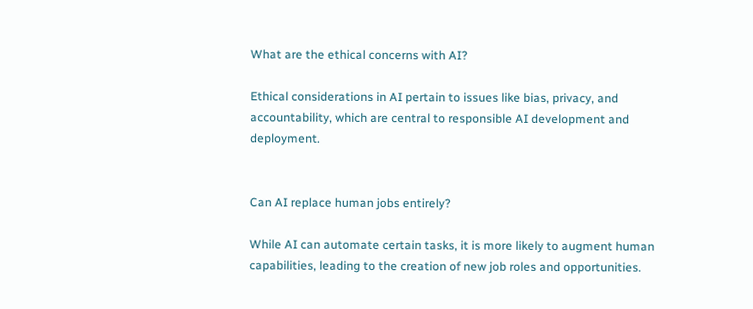What are the ethical concerns with AI?

Ethical considerations in AI pertain to issues like bias, privacy, and accountability, which are central to responsible AI development and deployment.


Can AI replace human jobs entirely?

While AI can automate certain tasks, it is more likely to augment human capabilities, leading to the creation of new job roles and opportunities.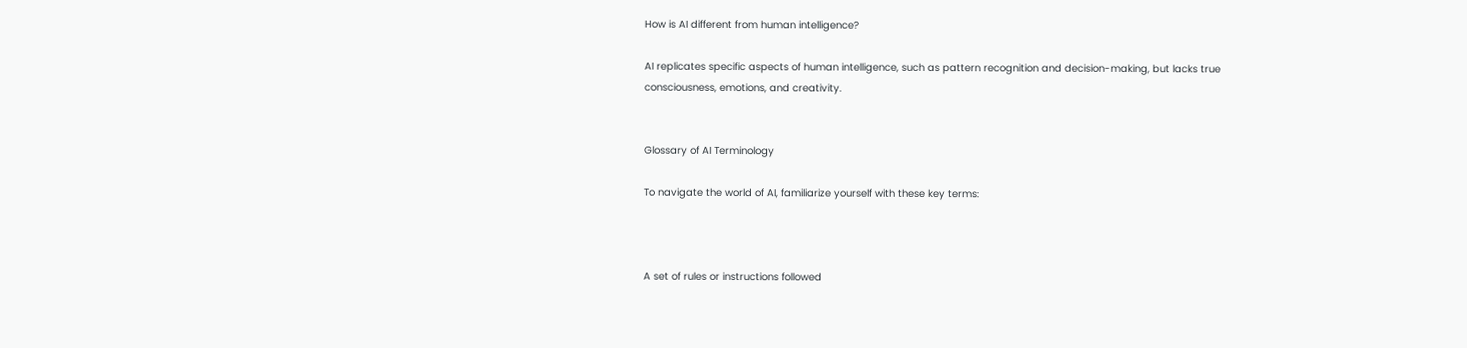How is AI different from human intelligence?

AI replicates specific aspects of human intelligence, such as pattern recognition and decision-making, but lacks true consciousness, emotions, and creativity.


Glossary of AI Terminology

To navigate the world of AI, familiarize yourself with these key terms:



A set of rules or instructions followed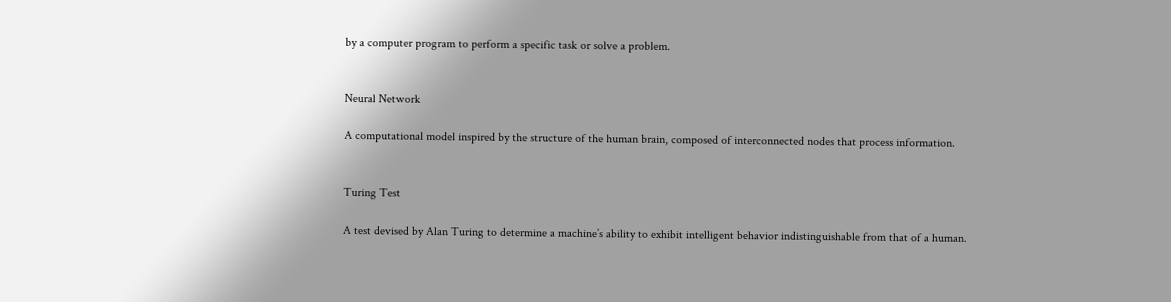by a computer program to perform a specific task or solve a problem.


Neural Network

A computational model inspired by the structure of the human brain, composed of interconnected nodes that process information.


Turing Test

A test devised by Alan Turing to determine a machine’s ability to exhibit intelligent behavior indistinguishable from that of a human.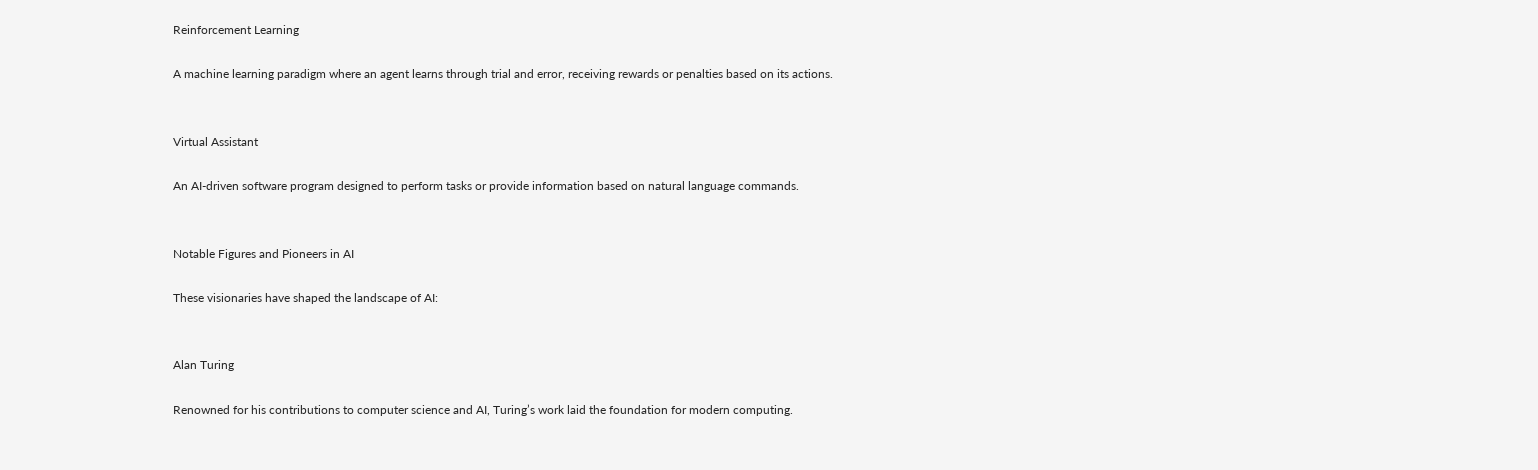Reinforcement Learning

A machine learning paradigm where an agent learns through trial and error, receiving rewards or penalties based on its actions.


Virtual Assistant

An AI-driven software program designed to perform tasks or provide information based on natural language commands.


Notable Figures and Pioneers in AI

These visionaries have shaped the landscape of AI:


Alan Turing

Renowned for his contributions to computer science and AI, Turing’s work laid the foundation for modern computing.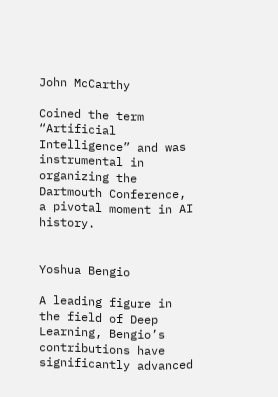John McCarthy

Coined the term “Artificial Intelligence” and was instrumental in organizing the Dartmouth Conference, a pivotal moment in AI history.


Yoshua Bengio

A leading figure in the field of Deep Learning, Bengio’s contributions have significantly advanced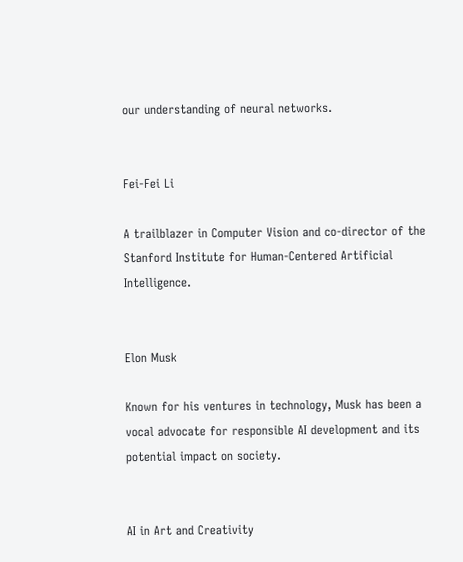our understanding of neural networks.


Fei-Fei Li

A trailblazer in Computer Vision and co-director of the Stanford Institute for Human-Centered Artificial Intelligence.


Elon Musk

Known for his ventures in technology, Musk has been a vocal advocate for responsible AI development and its potential impact on society.


AI in Art and Creativity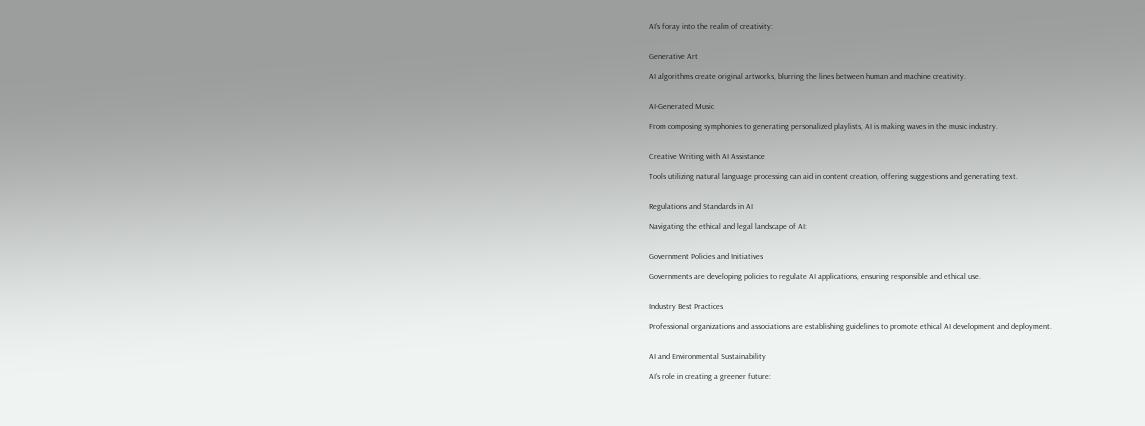AI’s foray into the realm of creativity:


Generative Art

AI algorithms create original artworks, blurring the lines between human and machine creativity.


AI-Generated Music

From composing symphonies to generating personalized playlists, AI is making waves in the music industry.


Creative Writing with AI Assistance

Tools utilizing natural language processing can aid in content creation, offering suggestions and generating text.


Regulations and Standards in AI

Navigating the ethical and legal landscape of AI:


Government Policies and Initiatives

Governments are developing policies to regulate AI applications, ensuring responsible and ethical use.


Industry Best Practices

Professional organizations and associations are establishing guidelines to promote ethical AI development and deployment.


AI and Environmental Sustainability

AI’s role in creating a greener future: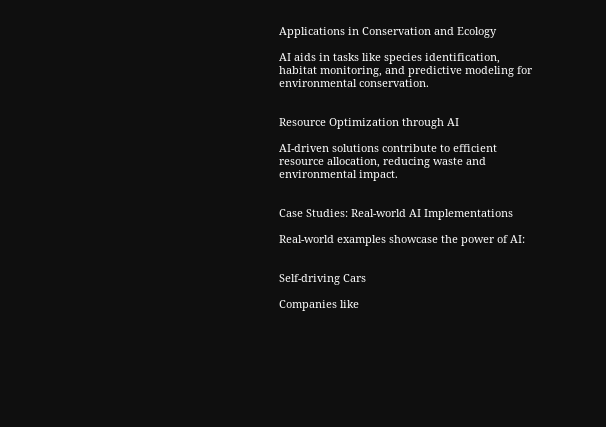Applications in Conservation and Ecology

AI aids in tasks like species identification, habitat monitoring, and predictive modeling for environmental conservation.


Resource Optimization through AI

AI-driven solutions contribute to efficient resource allocation, reducing waste and environmental impact.


Case Studies: Real-world AI Implementations

Real-world examples showcase the power of AI:


Self-driving Cars

Companies like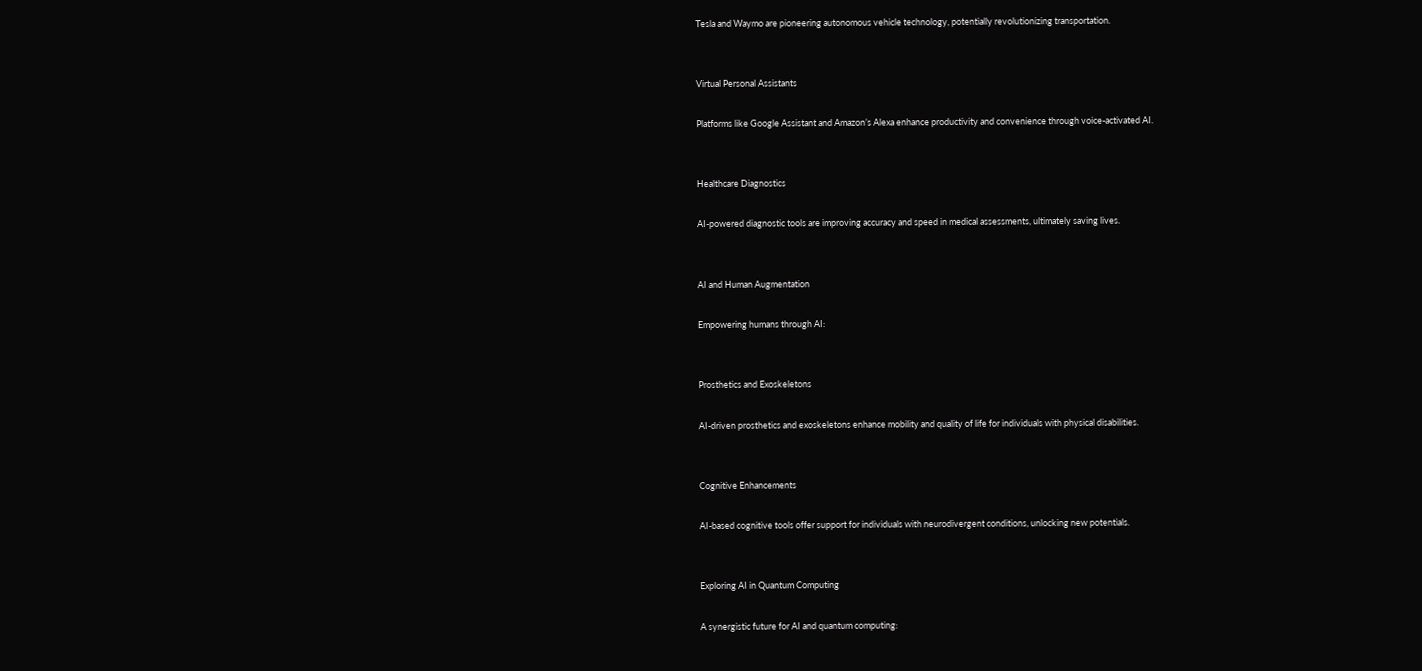Tesla and Waymo are pioneering autonomous vehicle technology, potentially revolutionizing transportation.


Virtual Personal Assistants

Platforms like Google Assistant and Amazon’s Alexa enhance productivity and convenience through voice-activated AI.


Healthcare Diagnostics

AI-powered diagnostic tools are improving accuracy and speed in medical assessments, ultimately saving lives.


AI and Human Augmentation

Empowering humans through AI:


Prosthetics and Exoskeletons

AI-driven prosthetics and exoskeletons enhance mobility and quality of life for individuals with physical disabilities.


Cognitive Enhancements

AI-based cognitive tools offer support for individuals with neurodivergent conditions, unlocking new potentials.


Exploring AI in Quantum Computing

A synergistic future for AI and quantum computing: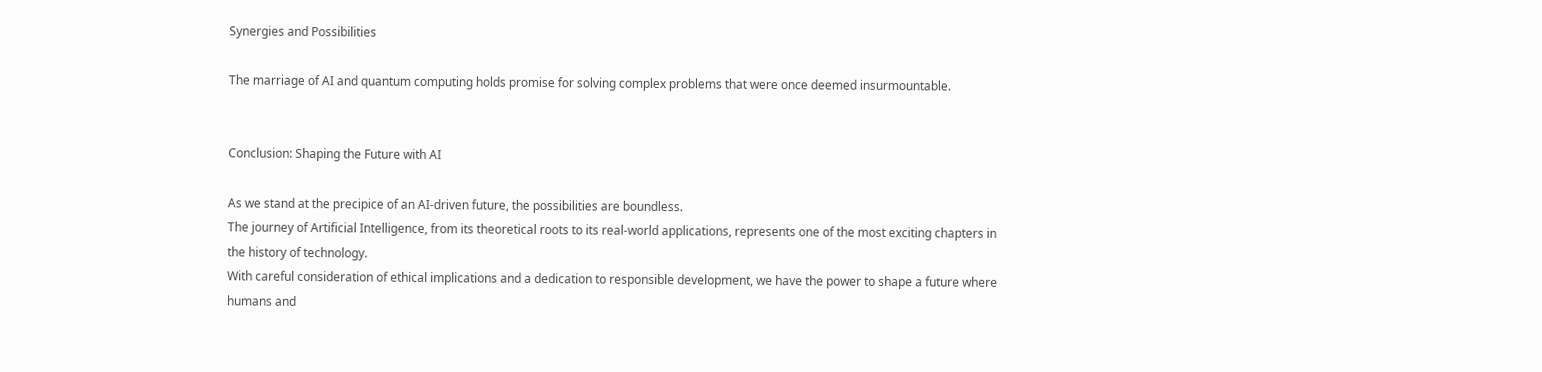Synergies and Possibilities

The marriage of AI and quantum computing holds promise for solving complex problems that were once deemed insurmountable.


Conclusion: Shaping the Future with AI

As we stand at the precipice of an AI-driven future, the possibilities are boundless.
The journey of Artificial Intelligence, from its theoretical roots to its real-world applications, represents one of the most exciting chapters in the history of technology.
With careful consideration of ethical implications and a dedication to responsible development, we have the power to shape a future where humans and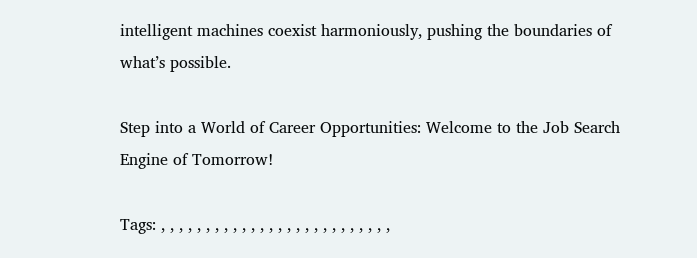intelligent machines coexist harmoniously, pushing the boundaries of what’s possible.

Step into a World of Career Opportunities: Welcome to the Job Search Engine of Tomorrow!

Tags: , , , , , , , , , , , , , , , , , , , , , , , , , ,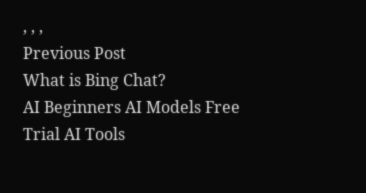, , ,
Previous Post
What is Bing Chat?
AI Beginners AI Models Free Trial AI Tools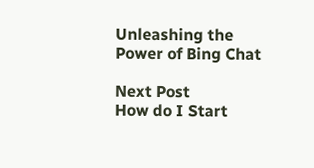Unleashing the Power of Bing Chat

Next Post
How do I Start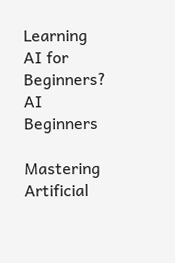Learning AI for Beginners?
AI Beginners

Mastering Artificial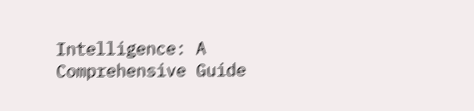Intelligence: A Comprehensive Guide